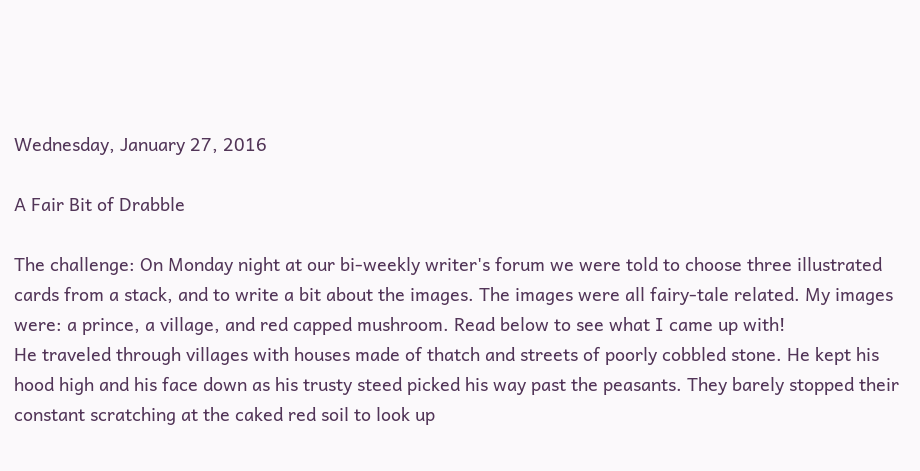Wednesday, January 27, 2016

A Fair Bit of Drabble

The challenge: On Monday night at our bi-weekly writer's forum we were told to choose three illustrated cards from a stack, and to write a bit about the images. The images were all fairy-tale related. My images were: a prince, a village, and red capped mushroom. Read below to see what I came up with!
He traveled through villages with houses made of thatch and streets of poorly cobbled stone. He kept his hood high and his face down as his trusty steed picked his way past the peasants. They barely stopped their constant scratching at the caked red soil to look up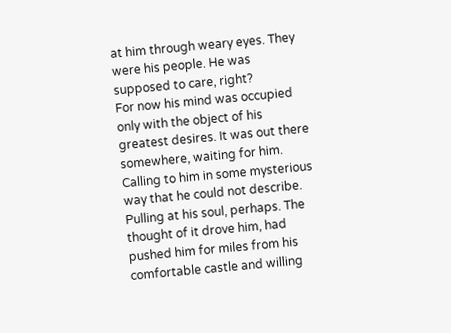at him through weary eyes. They were his people. He was supposed to care, right?
For now his mind was occupied only with the object of his greatest desires. It was out there somewhere, waiting for him. Calling to him in some mysterious way that he could not describe. Pulling at his soul, perhaps. The thought of it drove him, had pushed him for miles from his comfortable castle and willing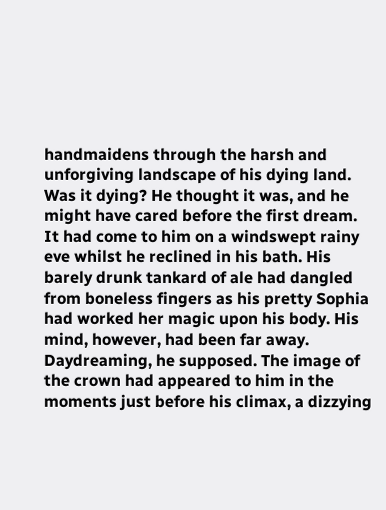handmaidens through the harsh and unforgiving landscape of his dying land. Was it dying? He thought it was, and he might have cared before the first dream.
It had come to him on a windswept rainy eve whilst he reclined in his bath. His barely drunk tankard of ale had dangled from boneless fingers as his pretty Sophia had worked her magic upon his body. His mind, however, had been far away. Daydreaming, he supposed. The image of the crown had appeared to him in the moments just before his climax, a dizzying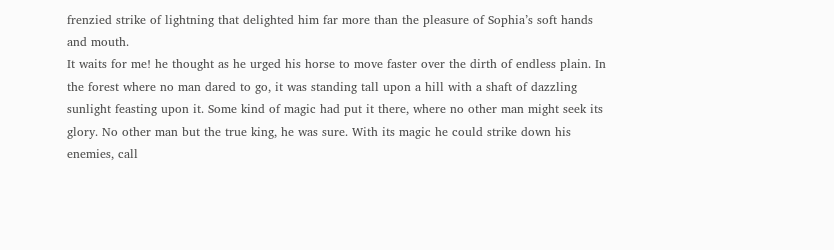frenzied strike of lightning that delighted him far more than the pleasure of Sophia’s soft hands and mouth.
It waits for me! he thought as he urged his horse to move faster over the dirth of endless plain. In the forest where no man dared to go, it was standing tall upon a hill with a shaft of dazzling sunlight feasting upon it. Some kind of magic had put it there, where no other man might seek its glory. No other man but the true king, he was sure. With its magic he could strike down his enemies, call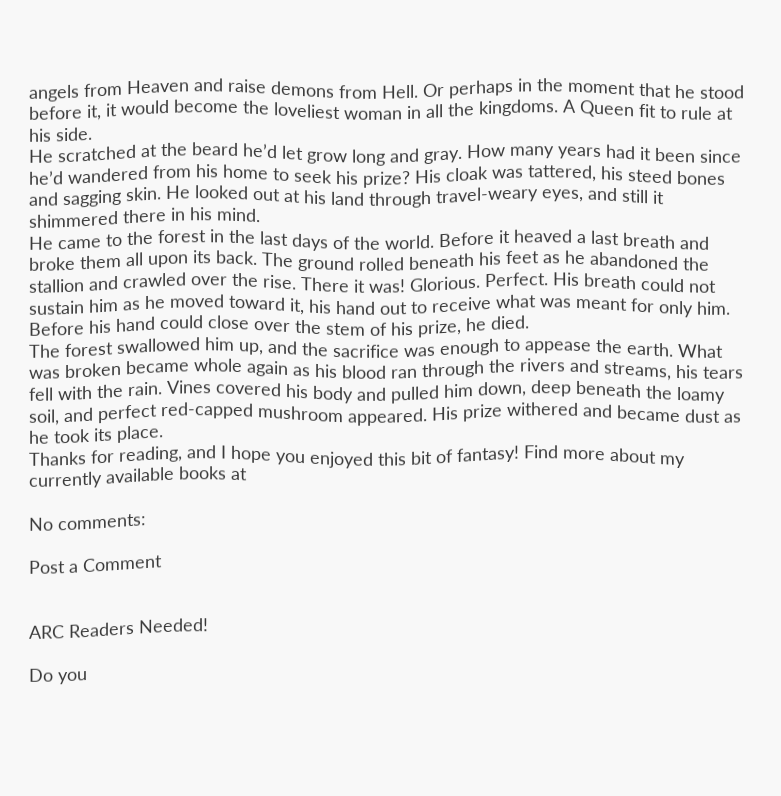angels from Heaven and raise demons from Hell. Or perhaps in the moment that he stood before it, it would become the loveliest woman in all the kingdoms. A Queen fit to rule at his side.
He scratched at the beard he’d let grow long and gray. How many years had it been since he’d wandered from his home to seek his prize? His cloak was tattered, his steed bones and sagging skin. He looked out at his land through travel-weary eyes, and still it shimmered there in his mind.
He came to the forest in the last days of the world. Before it heaved a last breath and broke them all upon its back. The ground rolled beneath his feet as he abandoned the stallion and crawled over the rise. There it was! Glorious. Perfect. His breath could not sustain him as he moved toward it, his hand out to receive what was meant for only him. Before his hand could close over the stem of his prize, he died.
The forest swallowed him up, and the sacrifice was enough to appease the earth. What was broken became whole again as his blood ran through the rivers and streams, his tears fell with the rain. Vines covered his body and pulled him down, deep beneath the loamy soil, and perfect red-capped mushroom appeared. His prize withered and became dust as he took its place.
Thanks for reading, and I hope you enjoyed this bit of fantasy! Find more about my currently available books at

No comments:

Post a Comment


ARC Readers Needed!

Do you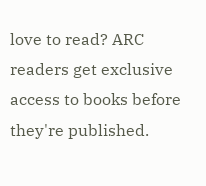love to read? ARC readers get exclusive access to books before they're published.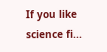If you like science fi...